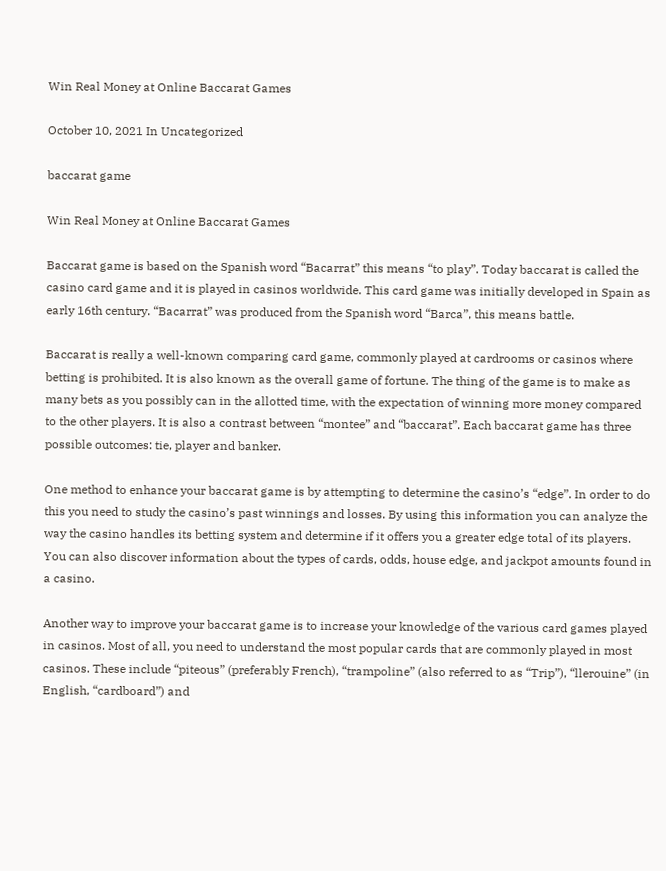Win Real Money at Online Baccarat Games

October 10, 2021 In Uncategorized

baccarat game

Win Real Money at Online Baccarat Games

Baccarat game is based on the Spanish word “Bacarrat” this means “to play”. Today baccarat is called the casino card game and it is played in casinos worldwide. This card game was initially developed in Spain as early 16th century. “Bacarrat” was produced from the Spanish word “Barca”, this means battle.

Baccarat is really a well-known comparing card game, commonly played at cardrooms or casinos where betting is prohibited. It is also known as the overall game of fortune. The thing of the game is to make as many bets as you possibly can in the allotted time, with the expectation of winning more money compared to the other players. It is also a contrast between “montee” and “baccarat”. Each baccarat game has three possible outcomes: tie, player and banker.

One method to enhance your baccarat game is by attempting to determine the casino’s “edge”. In order to do this you need to study the casino’s past winnings and losses. By using this information you can analyze the way the casino handles its betting system and determine if it offers you a greater edge total of its players. You can also discover information about the types of cards, odds, house edge, and jackpot amounts found in a casino.

Another way to improve your baccarat game is to increase your knowledge of the various card games played in casinos. Most of all, you need to understand the most popular cards that are commonly played in most casinos. These include “piteous” (preferably French), “trampoline” (also referred to as “Trip”), “llerouine” (in English, “cardboard”) and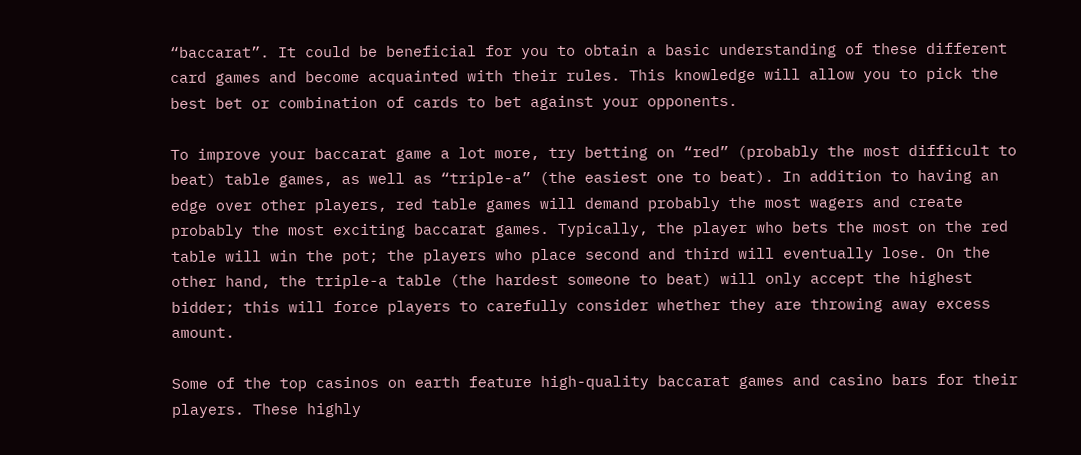“baccarat”. It could be beneficial for you to obtain a basic understanding of these different card games and become acquainted with their rules. This knowledge will allow you to pick the best bet or combination of cards to bet against your opponents.

To improve your baccarat game a lot more, try betting on “red” (probably the most difficult to beat) table games, as well as “triple-a” (the easiest one to beat). In addition to having an edge over other players, red table games will demand probably the most wagers and create probably the most exciting baccarat games. Typically, the player who bets the most on the red table will win the pot; the players who place second and third will eventually lose. On the other hand, the triple-a table (the hardest someone to beat) will only accept the highest bidder; this will force players to carefully consider whether they are throwing away excess amount.

Some of the top casinos on earth feature high-quality baccarat games and casino bars for their players. These highly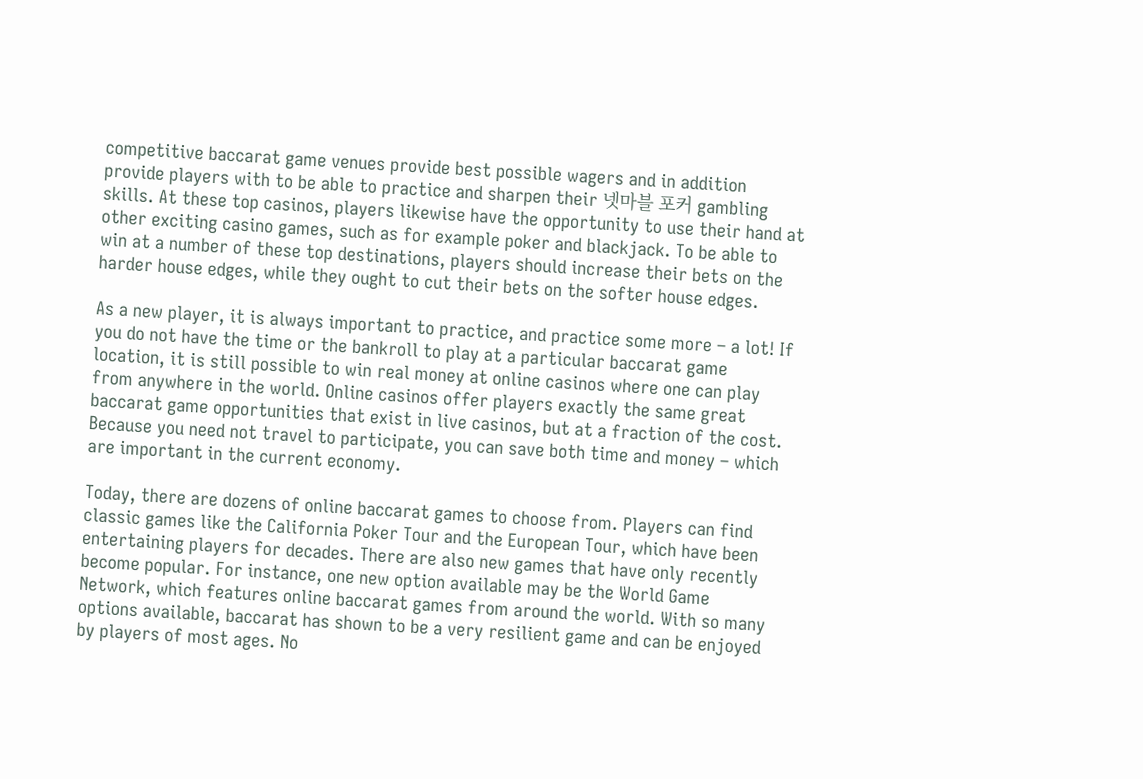competitive baccarat game venues provide best possible wagers and in addition provide players with to be able to practice and sharpen their 넷마블 포커 gambling skills. At these top casinos, players likewise have the opportunity to use their hand at other exciting casino games, such as for example poker and blackjack. To be able to win at a number of these top destinations, players should increase their bets on the harder house edges, while they ought to cut their bets on the softer house edges.

As a new player, it is always important to practice, and practice some more – a lot! If you do not have the time or the bankroll to play at a particular baccarat game location, it is still possible to win real money at online casinos where one can play from anywhere in the world. Online casinos offer players exactly the same great baccarat game opportunities that exist in live casinos, but at a fraction of the cost. Because you need not travel to participate, you can save both time and money – which are important in the current economy.

Today, there are dozens of online baccarat games to choose from. Players can find classic games like the California Poker Tour and the European Tour, which have been entertaining players for decades. There are also new games that have only recently become popular. For instance, one new option available may be the World Game Network, which features online baccarat games from around the world. With so many options available, baccarat has shown to be a very resilient game and can be enjoyed by players of most ages. No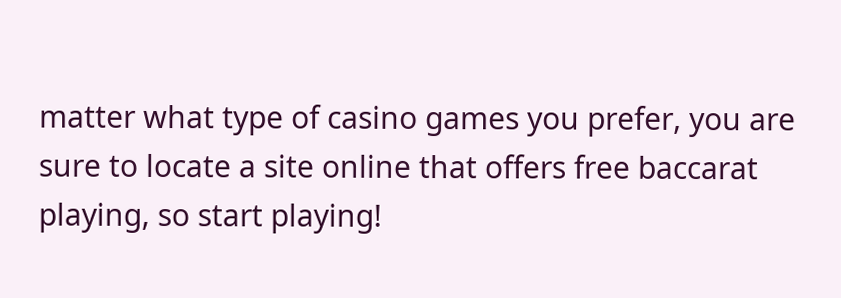matter what type of casino games you prefer, you are sure to locate a site online that offers free baccarat playing, so start playing!